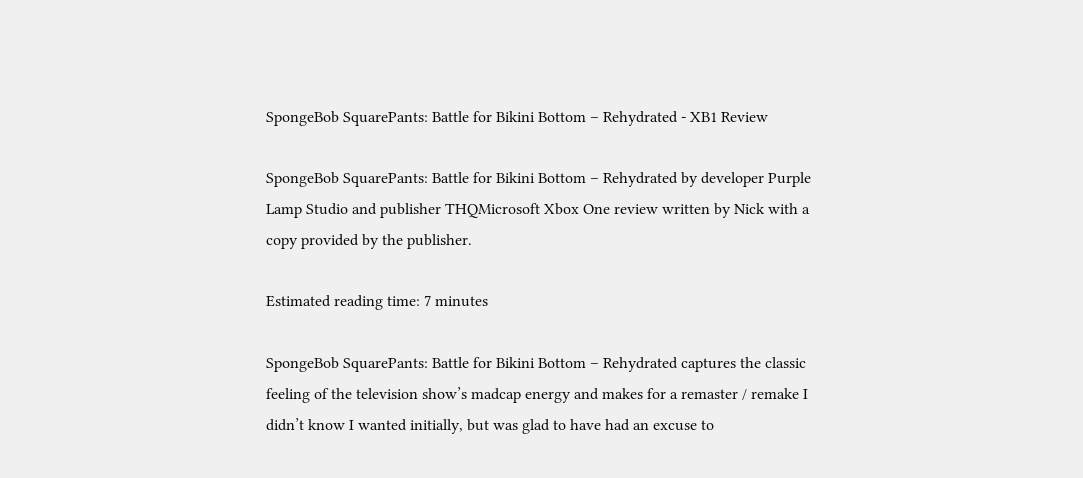SpongeBob SquarePants: Battle for Bikini Bottom – Rehydrated - XB1 Review

SpongeBob SquarePants: Battle for Bikini Bottom – Rehydrated by developer Purple Lamp Studio and publisher THQMicrosoft Xbox One review written by Nick with a copy provided by the publisher.

Estimated reading time: 7 minutes

SpongeBob SquarePants: Battle for Bikini Bottom – Rehydrated captures the classic feeling of the television show’s madcap energy and makes for a remaster / remake I didn’t know I wanted initially, but was glad to have had an excuse to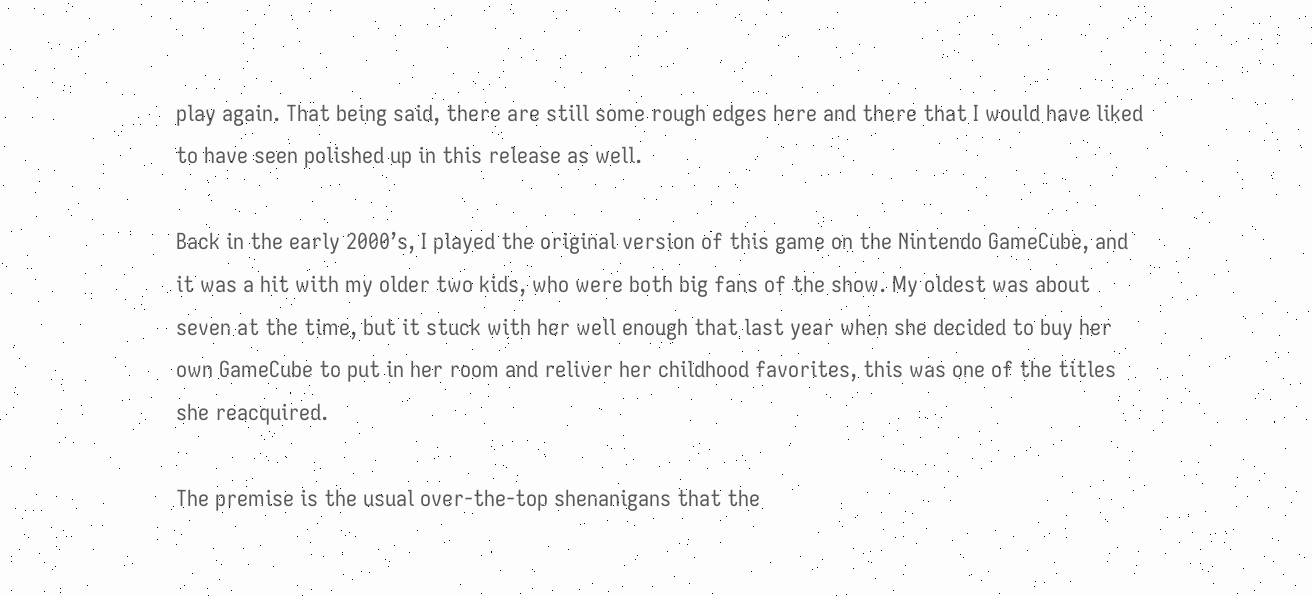play again. That being said, there are still some rough edges here and there that I would have liked to have seen polished up in this release as well.

Back in the early 2000’s, I played the original version of this game on the Nintendo GameCube, and it was a hit with my older two kids, who were both big fans of the show. My oldest was about seven at the time, but it stuck with her well enough that last year when she decided to buy her own GameCube to put in her room and reliver her childhood favorites, this was one of the titles she reacquired.

The premise is the usual over-the-top shenanigans that the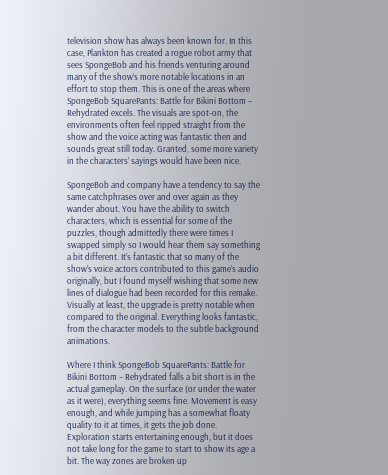television show has always been known for. In this case, Plankton has created a rogue robot army that sees SpongeBob and his friends venturing around many of the show’s more notable locations in an effort to stop them. This is one of the areas where SpongeBob SquarePants: Battle for Bikini Bottom – Rehydrated excels. The visuals are spot-on, the environments often feel ripped straight from the show and the voice acting was fantastic then and sounds great still today. Granted, some more variety in the characters’ sayings would have been nice.

SpongeBob and company have a tendency to say the same catchphrases over and over again as they wander about. You have the ability to switch characters, which is essential for some of the puzzles, though admittedly there were times I swapped simply so I would hear them say something a bit different. It’s fantastic that so many of the show’s voice actors contributed to this game’s audio originally, but I found myself wishing that some new lines of dialogue had been recorded for this remake. Visually at least, the upgrade is pretty notable when compared to the original. Everything looks fantastic, from the character models to the subtle background animations.

Where I think SpongeBob SquarePants: Battle for Bikini Bottom – Rehydrated falls a bit short is in the actual gameplay. On the surface (or under the water as it were), everything seems fine. Movement is easy enough, and while jumping has a somewhat floaty quality to it at times, it gets the job done. Exploration starts entertaining enough, but it does not take long for the game to start to show its age a bit. The way zones are broken up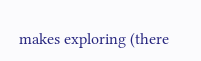makes exploring (there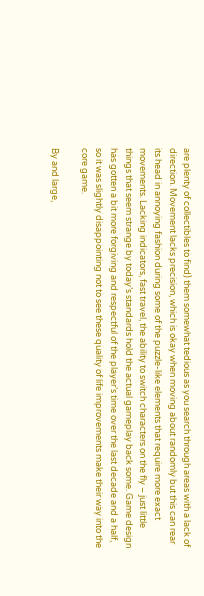are plenty of collectibles to find) them somewhat tedious as you search through areas with a lack of direction. Movement lacks precision, which is okay when moving about randomly but this can rear its head in annoying fashion during some of the puzzle-like elements that require more exact movements. Lacking indicators, fast travel, the ability to switch characters on the fly – just little things that seem strange by today’s standards hold the actual gameplay back some. Game design has gotten a bit more forgiving and respectful of the player’s time over the last decade and a half, so it was slightly disappointing not to see these quality of life improvements make their way into the core game.

By and large,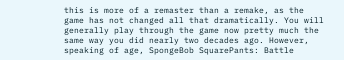this is more of a remaster than a remake, as the game has not changed all that dramatically. You will generally play through the game now pretty much the same way you did nearly two decades ago. However, speaking of age, SpongeBob SquarePants: Battle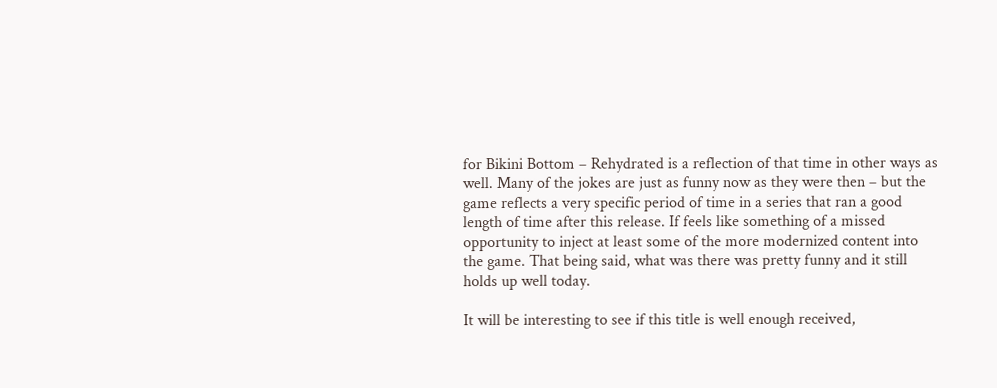for Bikini Bottom – Rehydrated is a reflection of that time in other ways as well. Many of the jokes are just as funny now as they were then – but the game reflects a very specific period of time in a series that ran a good length of time after this release. If feels like something of a missed opportunity to inject at least some of the more modernized content into the game. That being said, what was there was pretty funny and it still holds up well today.

It will be interesting to see if this title is well enough received,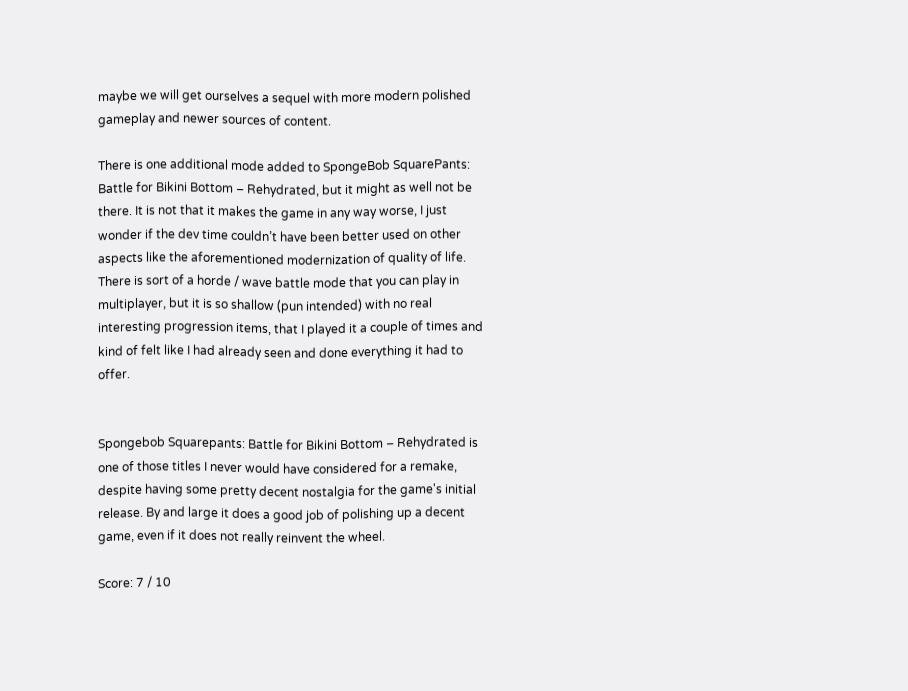maybe we will get ourselves a sequel with more modern polished gameplay and newer sources of content.

There is one additional mode added to SpongeBob SquarePants: Battle for Bikini Bottom – Rehydrated, but it might as well not be there. It is not that it makes the game in any way worse, I just wonder if the dev time couldn’t have been better used on other aspects like the aforementioned modernization of quality of life. There is sort of a horde / wave battle mode that you can play in multiplayer, but it is so shallow (pun intended) with no real interesting progression items, that I played it a couple of times and kind of felt like I had already seen and done everything it had to offer.


Spongebob Squarepants: Battle for Bikini Bottom – Rehydrated is one of those titles I never would have considered for a remake, despite having some pretty decent nostalgia for the game's initial release. By and large it does a good job of polishing up a decent game, even if it does not really reinvent the wheel.

Score: 7 / 10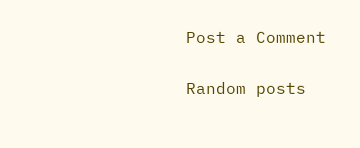Post a Comment

Random posts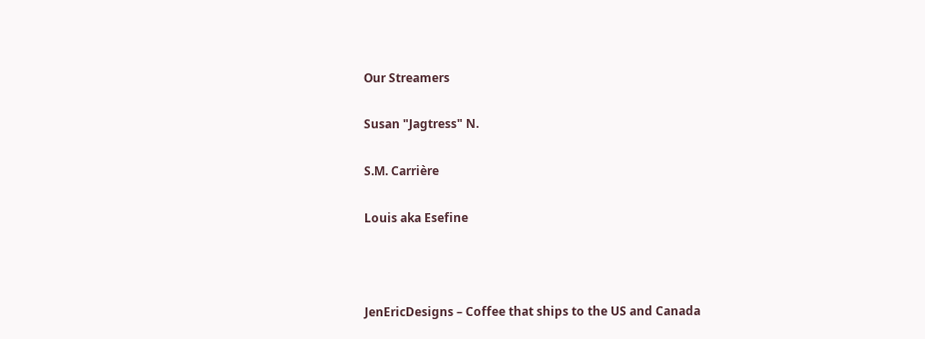Our Streamers

Susan "Jagtress" N.

S.M. Carrière

Louis aka Esefine



JenEricDesigns – Coffee that ships to the US and Canada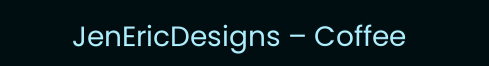JenEricDesigns – Coffee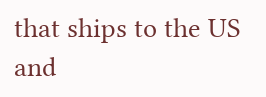that ships to the US and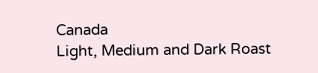Canada
Light, Medium and Dark Roast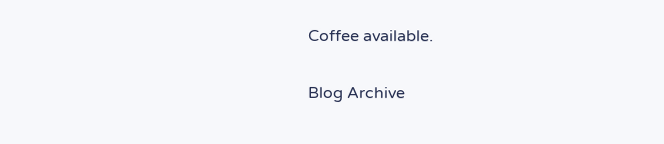Coffee available.

Blog Archive